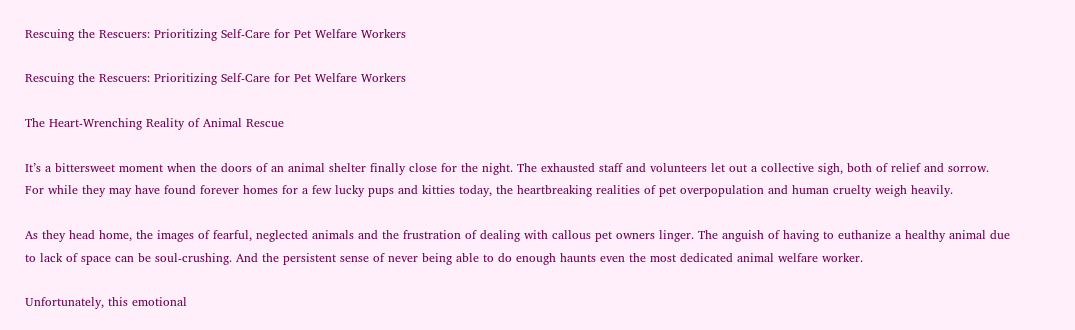Rescuing the Rescuers: Prioritizing Self-Care for Pet Welfare Workers

Rescuing the Rescuers: Prioritizing Self-Care for Pet Welfare Workers

The Heart-Wrenching Reality of Animal Rescue

It’s a bittersweet moment when the doors of an animal shelter finally close for the night. The exhausted staff and volunteers let out a collective sigh, both of relief and sorrow. For while they may have found forever homes for a few lucky pups and kitties today, the heartbreaking realities of pet overpopulation and human cruelty weigh heavily.

As they head home, the images of fearful, neglected animals and the frustration of dealing with callous pet owners linger. The anguish of having to euthanize a healthy animal due to lack of space can be soul-crushing. And the persistent sense of never being able to do enough haunts even the most dedicated animal welfare worker.

Unfortunately, this emotional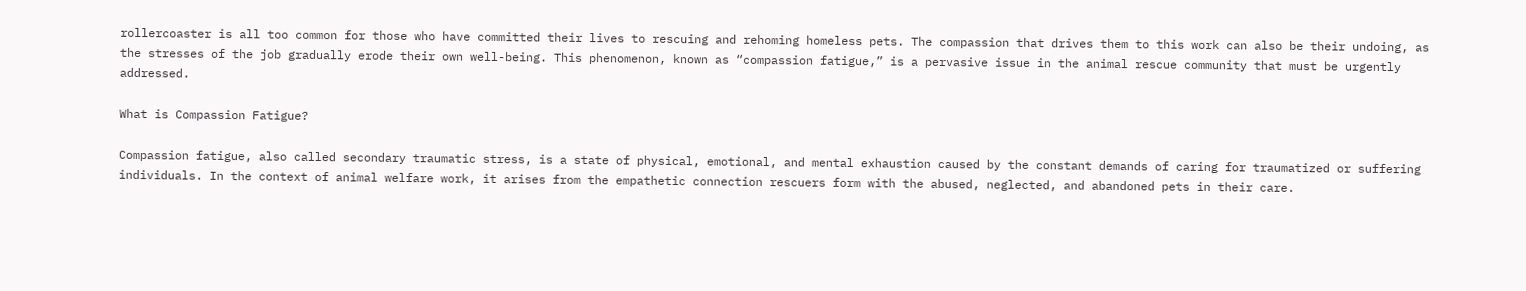rollercoaster is all too common for those who have committed their lives to rescuing and rehoming homeless pets. The compassion that drives them to this work can also be their undoing, as the stresses of the job gradually erode their own well-being. This phenomenon, known as “compassion fatigue,” is a pervasive issue in the animal rescue community that must be urgently addressed.

What is Compassion Fatigue?

Compassion fatigue, also called secondary traumatic stress, is a state of physical, emotional, and mental exhaustion caused by the constant demands of caring for traumatized or suffering individuals. In the context of animal welfare work, it arises from the empathetic connection rescuers form with the abused, neglected, and abandoned pets in their care.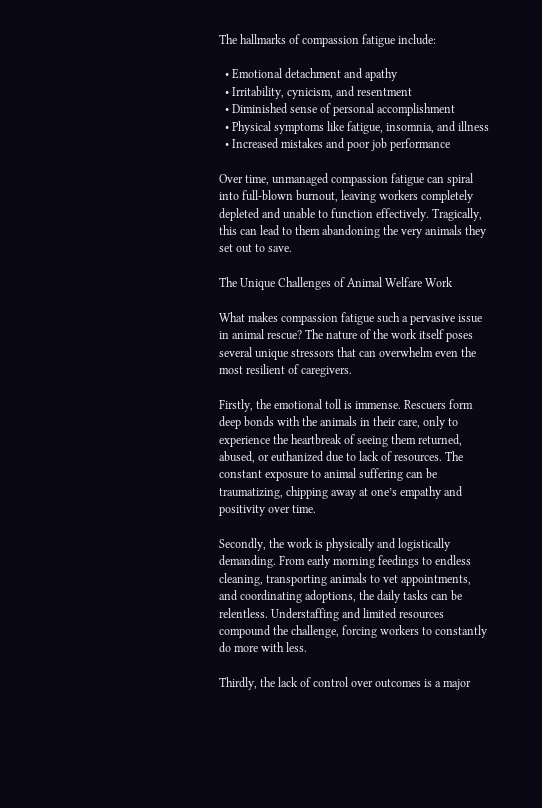The hallmarks of compassion fatigue include:

  • Emotional detachment and apathy
  • Irritability, cynicism, and resentment
  • Diminished sense of personal accomplishment
  • Physical symptoms like fatigue, insomnia, and illness
  • Increased mistakes and poor job performance

Over time, unmanaged compassion fatigue can spiral into full-blown burnout, leaving workers completely depleted and unable to function effectively. Tragically, this can lead to them abandoning the very animals they set out to save.

The Unique Challenges of Animal Welfare Work

What makes compassion fatigue such a pervasive issue in animal rescue? The nature of the work itself poses several unique stressors that can overwhelm even the most resilient of caregivers.

Firstly, the emotional toll is immense. Rescuers form deep bonds with the animals in their care, only to experience the heartbreak of seeing them returned, abused, or euthanized due to lack of resources. The constant exposure to animal suffering can be traumatizing, chipping away at one’s empathy and positivity over time.

Secondly, the work is physically and logistically demanding. From early morning feedings to endless cleaning, transporting animals to vet appointments, and coordinating adoptions, the daily tasks can be relentless. Understaffing and limited resources compound the challenge, forcing workers to constantly do more with less.

Thirdly, the lack of control over outcomes is a major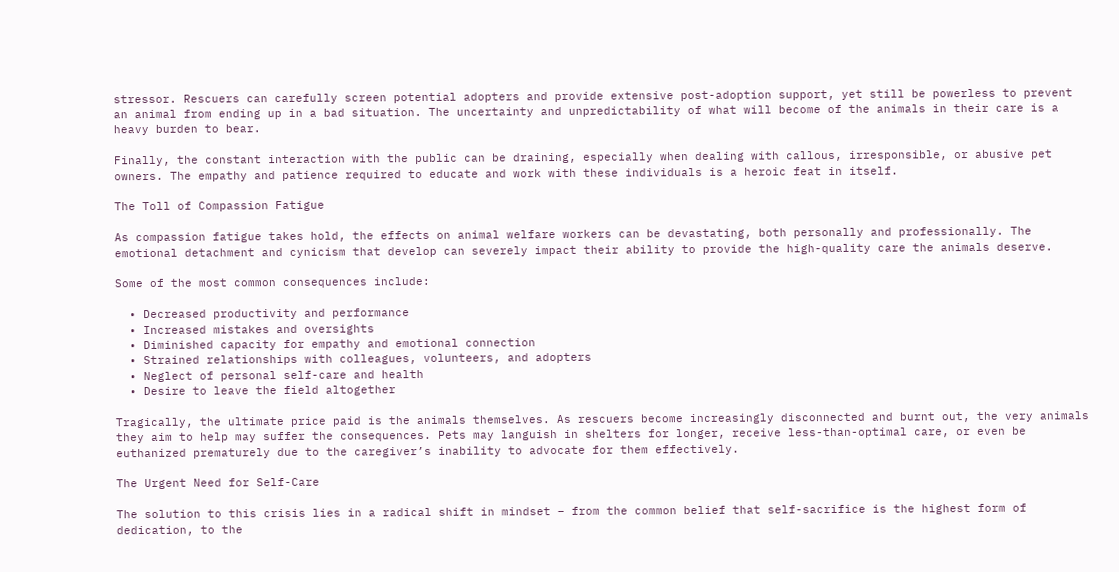stressor. Rescuers can carefully screen potential adopters and provide extensive post-adoption support, yet still be powerless to prevent an animal from ending up in a bad situation. The uncertainty and unpredictability of what will become of the animals in their care is a heavy burden to bear.

Finally, the constant interaction with the public can be draining, especially when dealing with callous, irresponsible, or abusive pet owners. The empathy and patience required to educate and work with these individuals is a heroic feat in itself.

The Toll of Compassion Fatigue

As compassion fatigue takes hold, the effects on animal welfare workers can be devastating, both personally and professionally. The emotional detachment and cynicism that develop can severely impact their ability to provide the high-quality care the animals deserve.

Some of the most common consequences include:

  • Decreased productivity and performance
  • Increased mistakes and oversights
  • Diminished capacity for empathy and emotional connection
  • Strained relationships with colleagues, volunteers, and adopters
  • Neglect of personal self-care and health
  • Desire to leave the field altogether

Tragically, the ultimate price paid is the animals themselves. As rescuers become increasingly disconnected and burnt out, the very animals they aim to help may suffer the consequences. Pets may languish in shelters for longer, receive less-than-optimal care, or even be euthanized prematurely due to the caregiver’s inability to advocate for them effectively.

The Urgent Need for Self-Care

The solution to this crisis lies in a radical shift in mindset – from the common belief that self-sacrifice is the highest form of dedication, to the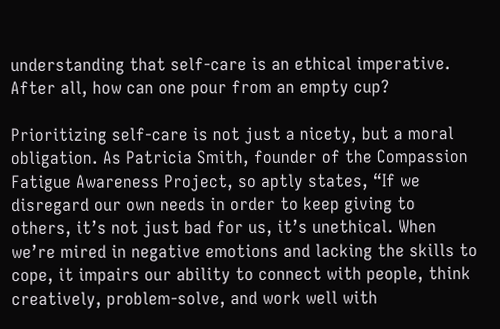understanding that self-care is an ethical imperative. After all, how can one pour from an empty cup?

Prioritizing self-care is not just a nicety, but a moral obligation. As Patricia Smith, founder of the Compassion Fatigue Awareness Project, so aptly states, “If we disregard our own needs in order to keep giving to others, it’s not just bad for us, it’s unethical. When we’re mired in negative emotions and lacking the skills to cope, it impairs our ability to connect with people, think creatively, problem-solve, and work well with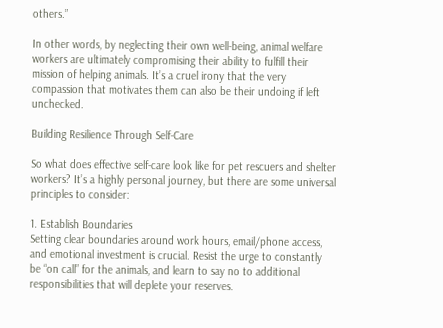others.”

In other words, by neglecting their own well-being, animal welfare workers are ultimately compromising their ability to fulfill their mission of helping animals. It’s a cruel irony that the very compassion that motivates them can also be their undoing if left unchecked.

Building Resilience Through Self-Care

So what does effective self-care look like for pet rescuers and shelter workers? It’s a highly personal journey, but there are some universal principles to consider:

1. Establish Boundaries
Setting clear boundaries around work hours, email/phone access, and emotional investment is crucial. Resist the urge to constantly be “on call” for the animals, and learn to say no to additional responsibilities that will deplete your reserves.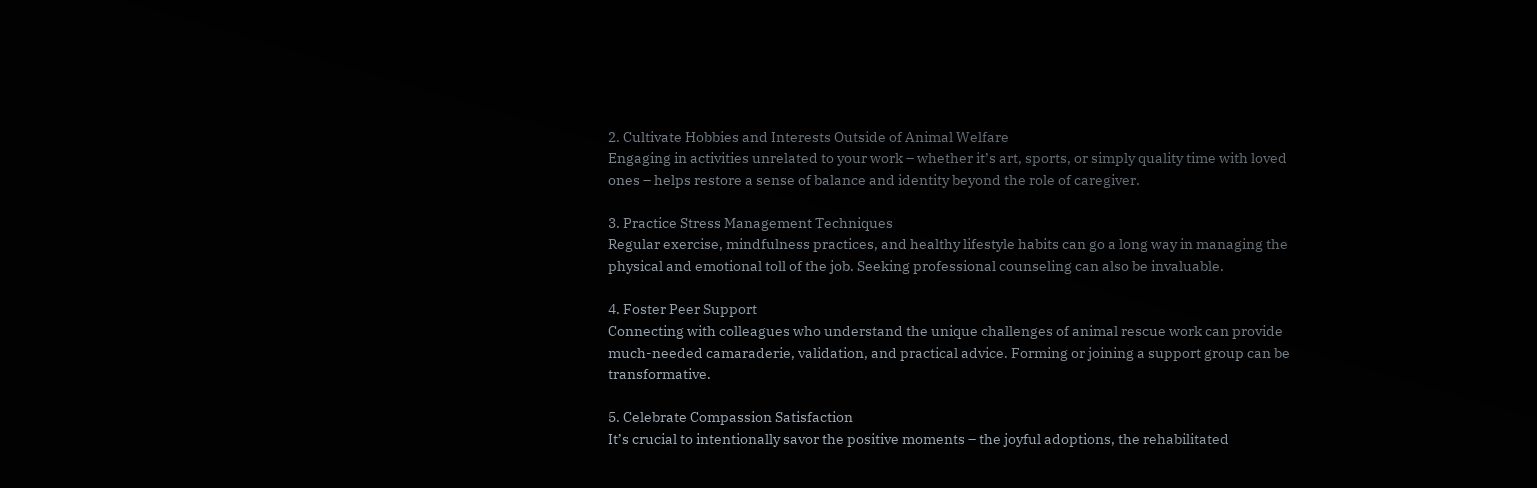2. Cultivate Hobbies and Interests Outside of Animal Welfare
Engaging in activities unrelated to your work – whether it’s art, sports, or simply quality time with loved ones – helps restore a sense of balance and identity beyond the role of caregiver.

3. Practice Stress Management Techniques
Regular exercise, mindfulness practices, and healthy lifestyle habits can go a long way in managing the physical and emotional toll of the job. Seeking professional counseling can also be invaluable.

4. Foster Peer Support
Connecting with colleagues who understand the unique challenges of animal rescue work can provide much-needed camaraderie, validation, and practical advice. Forming or joining a support group can be transformative.

5. Celebrate Compassion Satisfaction
It’s crucial to intentionally savor the positive moments – the joyful adoptions, the rehabilitated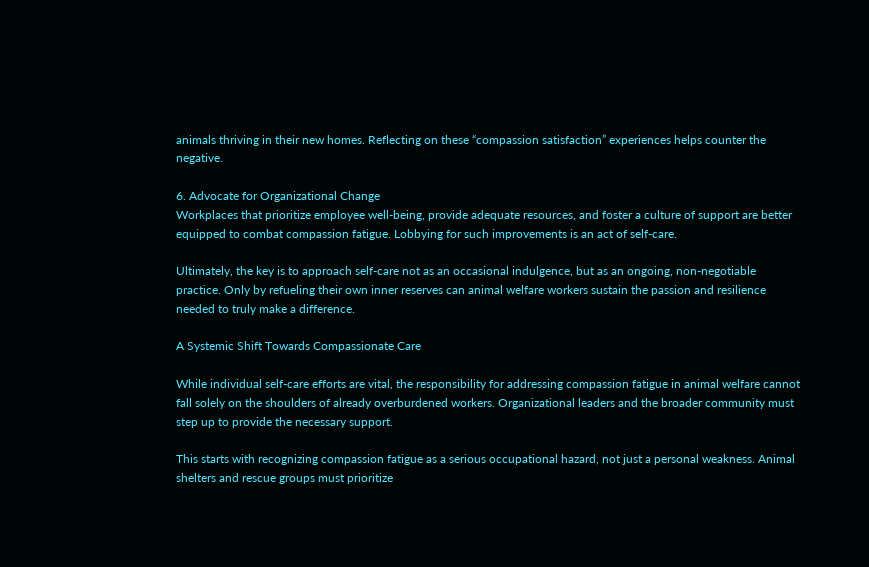animals thriving in their new homes. Reflecting on these “compassion satisfaction” experiences helps counter the negative.

6. Advocate for Organizational Change
Workplaces that prioritize employee well-being, provide adequate resources, and foster a culture of support are better equipped to combat compassion fatigue. Lobbying for such improvements is an act of self-care.

Ultimately, the key is to approach self-care not as an occasional indulgence, but as an ongoing, non-negotiable practice. Only by refueling their own inner reserves can animal welfare workers sustain the passion and resilience needed to truly make a difference.

A Systemic Shift Towards Compassionate Care

While individual self-care efforts are vital, the responsibility for addressing compassion fatigue in animal welfare cannot fall solely on the shoulders of already overburdened workers. Organizational leaders and the broader community must step up to provide the necessary support.

This starts with recognizing compassion fatigue as a serious occupational hazard, not just a personal weakness. Animal shelters and rescue groups must prioritize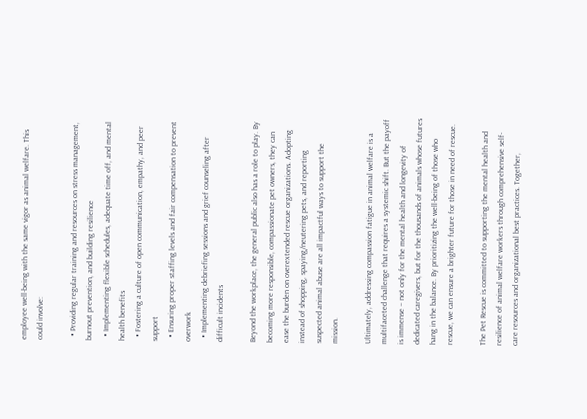employee well-being with the same vigor as animal welfare. This could involve:

  • Providing regular training and resources on stress management, burnout prevention, and building resilience
  • Implementing flexible schedules, adequate time off, and mental health benefits
  • Fostering a culture of open communication, empathy, and peer support
  • Ensuring proper staffing levels and fair compensation to prevent overwork
  • Implementing debriefing sessions and grief counseling after difficult incidents

Beyond the workplace, the general public also has a role to play. By becoming more responsible, compassionate pet owners, they can ease the burden on overextended rescue organizations. Adopting instead of shopping, spaying/neutering pets, and reporting suspected animal abuse are all impactful ways to support the mission.

Ultimately, addressing compassion fatigue in animal welfare is a multifaceted challenge that requires a systemic shift. But the payoff is immense – not only for the mental health and longevity of dedicated caregivers, but for the thousands of animals whose futures hang in the balance. By prioritizing the well-being of those who rescue, we can ensure a brighter future for those in need of rescue.

The Pet Rescue is committed to supporting the mental health and resilience of animal welfare workers through comprehensive self-care resources and organizational best practices. Together,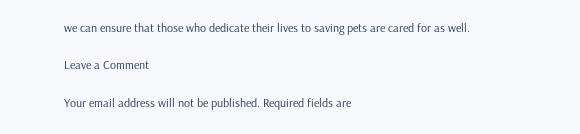we can ensure that those who dedicate their lives to saving pets are cared for as well.

Leave a Comment

Your email address will not be published. Required fields are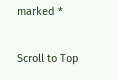marked *

Scroll to Top